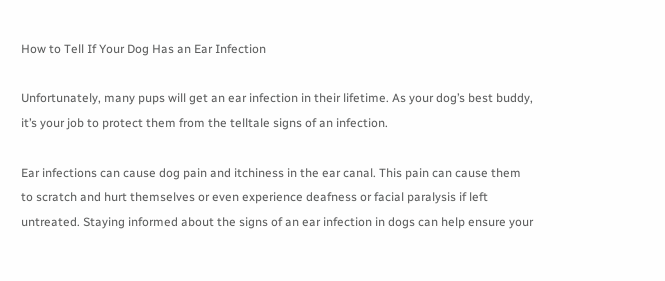How to Tell If Your Dog Has an Ear Infection

Unfortunately, many pups will get an ear infection in their lifetime. As your dog’s best buddy, it’s your job to protect them from the telltale signs of an infection.

Ear infections can cause dog pain and itchiness in the ear canal. This pain can cause them to scratch and hurt themselves or even experience deafness or facial paralysis if left untreated. Staying informed about the signs of an ear infection in dogs can help ensure your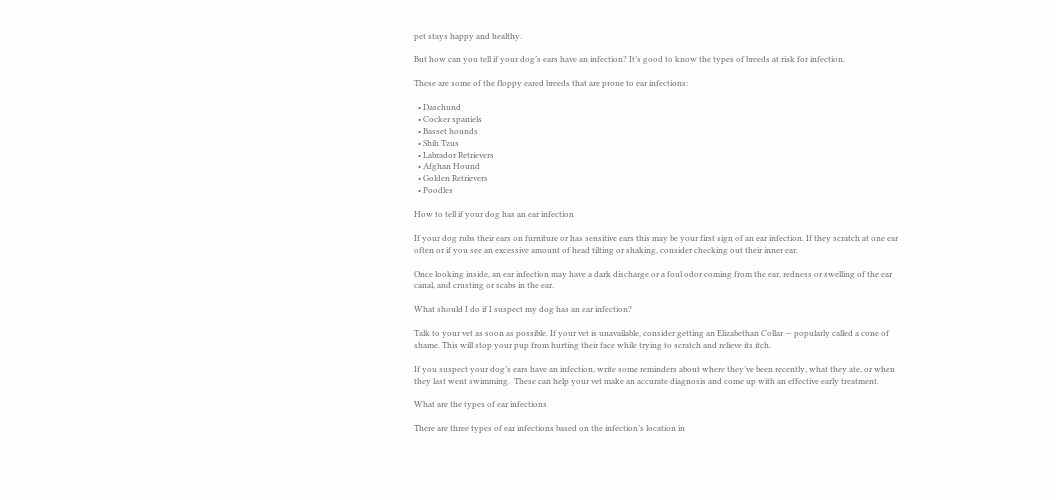pet stays happy and healthy.

But how can you tell if your dog’s ears have an infection? It’s good to know the types of breeds at risk for infection.

These are some of the floppy eared breeds that are prone to ear infections:

  • Daschund
  • Cocker spaniels
  • Basset hounds
  • Shih Tzus
  • Labrador Retrievers
  • Afghan Hound
  • Golden Retrievers
  • Poodles

How to tell if your dog has an ear infection

If your dog rubs their ears on furniture or has sensitive ears this may be your first sign of an ear infection. If they scratch at one ear often or if you see an excessive amount of head tilting or shaking, consider checking out their inner ear.

Once looking inside, an ear infection may have a dark discharge or a foul odor coming from the ear, redness or swelling of the ear canal, and crusting or scabs in the ear.

What should I do if I suspect my dog has an ear infection?

Talk to your vet as soon as possible. If your vet is unavailable, consider getting an Elizabethan Collar — popularly called a cone of shame. This will stop your pup from hurting their face while trying to scratch and relieve its itch.

If you suspect your dog’s ears have an infection, write some reminders about where they’ve been recently, what they ate, or when they last went swimming.  These can help your vet make an accurate diagnosis and come up with an effective early treatment.

What are the types of ear infections

There are three types of ear infections based on the infection’s location in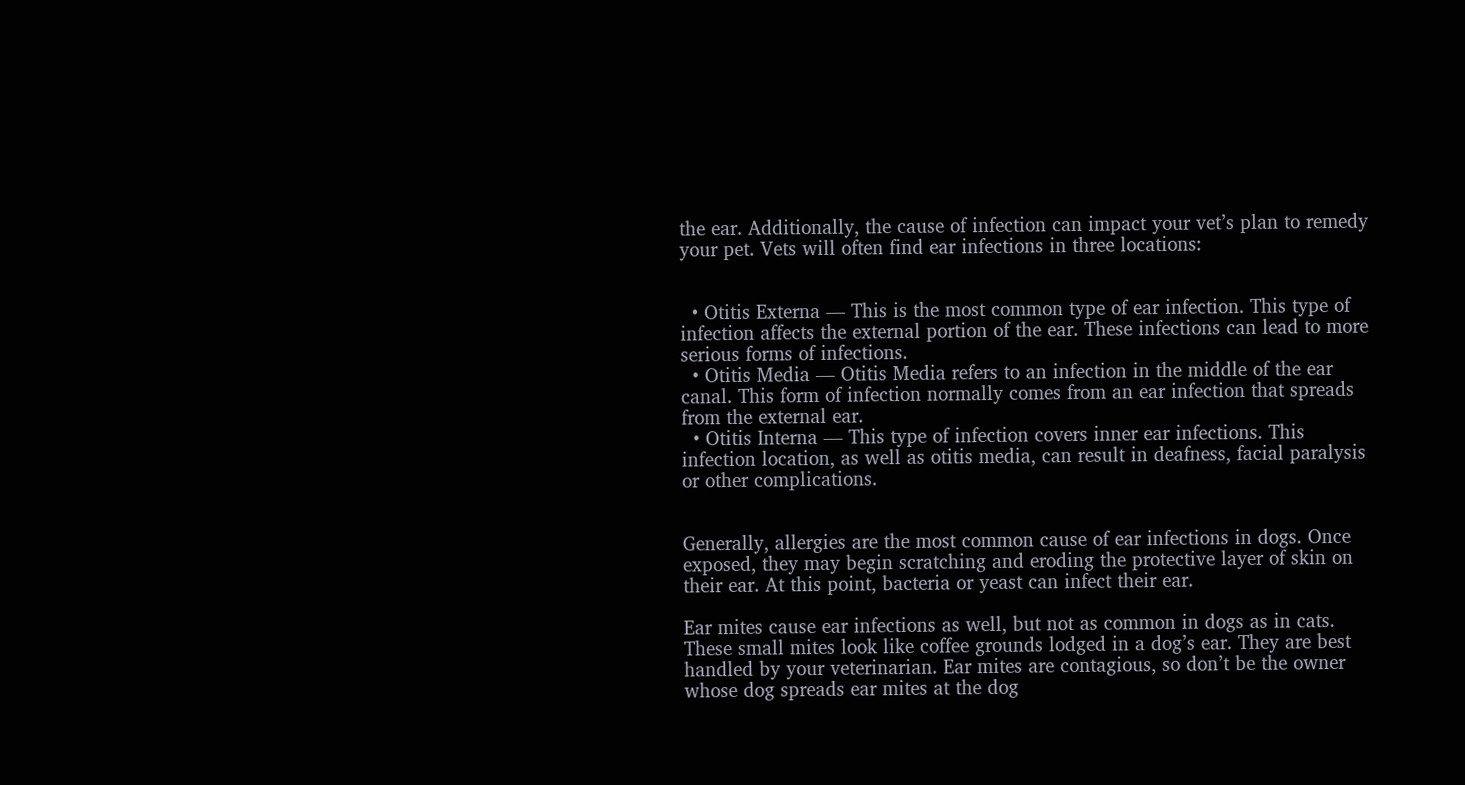the ear. Additionally, the cause of infection can impact your vet’s plan to remedy your pet. Vets will often find ear infections in three locations:


  • Otitis Externa — This is the most common type of ear infection. This type of infection affects the external portion of the ear. These infections can lead to more serious forms of infections.
  • Otitis Media — Otitis Media refers to an infection in the middle of the ear canal. This form of infection normally comes from an ear infection that spreads from the external ear.
  • Otitis Interna — This type of infection covers inner ear infections. This infection location, as well as otitis media, can result in deafness, facial paralysis or other complications.


Generally, allergies are the most common cause of ear infections in dogs. Once exposed, they may begin scratching and eroding the protective layer of skin on their ear. At this point, bacteria or yeast can infect their ear.

Ear mites cause ear infections as well, but not as common in dogs as in cats. These small mites look like coffee grounds lodged in a dog’s ear. They are best handled by your veterinarian. Ear mites are contagious, so don’t be the owner whose dog spreads ear mites at the dog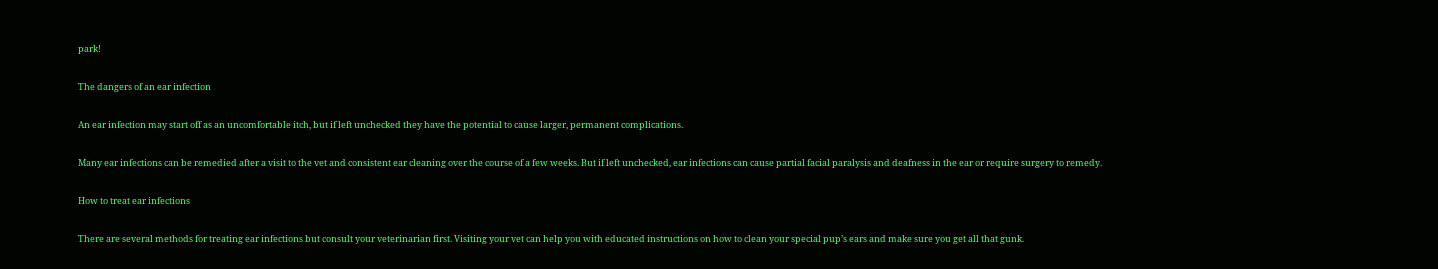park!

The dangers of an ear infection

An ear infection may start off as an uncomfortable itch, but if left unchecked they have the potential to cause larger, permanent complications.

Many ear infections can be remedied after a visit to the vet and consistent ear cleaning over the course of a few weeks. But if left unchecked, ear infections can cause partial facial paralysis and deafness in the ear or require surgery to remedy.

How to treat ear infections

There are several methods for treating ear infections but consult your veterinarian first. Visiting your vet can help you with educated instructions on how to clean your special pup’s ears and make sure you get all that gunk.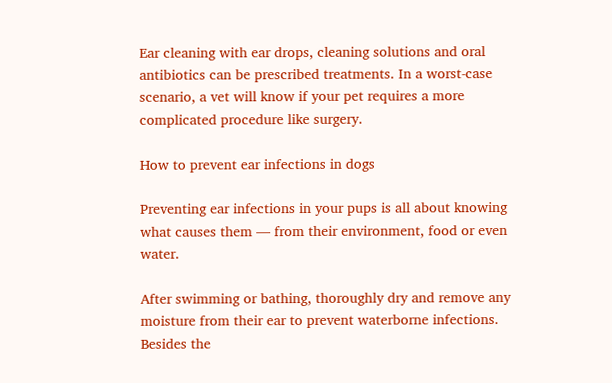Ear cleaning with ear drops, cleaning solutions and oral antibiotics can be prescribed treatments. In a worst-case scenario, a vet will know if your pet requires a more complicated procedure like surgery.

How to prevent ear infections in dogs

Preventing ear infections in your pups is all about knowing what causes them — from their environment, food or even water.

After swimming or bathing, thoroughly dry and remove any moisture from their ear to prevent waterborne infections. Besides the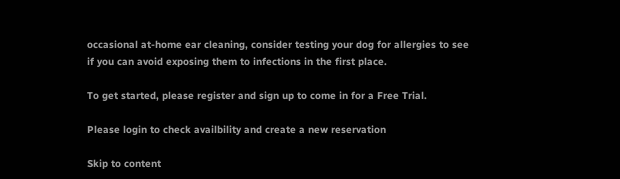occasional at-home ear cleaning, consider testing your dog for allergies to see if you can avoid exposing them to infections in the first place.

To get started, please register and sign up to come in for a Free Trial.

Please login to check availbility and create a new reservation

Skip to content